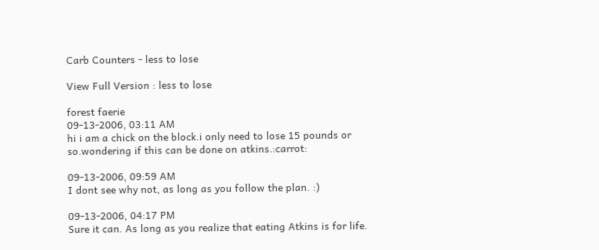Carb Counters - less to lose

View Full Version : less to lose

forest faerie
09-13-2006, 03:11 AM
hi i am a chick on the block.i only need to lose 15 pounds or so.wondering if this can be done on atkins.:carrot:

09-13-2006, 09:59 AM
I dont see why not, as long as you follow the plan. :)

09-13-2006, 04:17 PM
Sure it can. As long as you realize that eating Atkins is for life.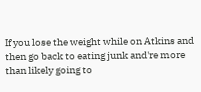If you lose the weight while on Atkins and then go back to eating junk and're more than likely going to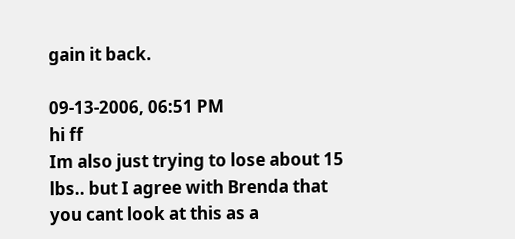gain it back.

09-13-2006, 06:51 PM
hi ff
Im also just trying to lose about 15 lbs.. but I agree with Brenda that you cant look at this as a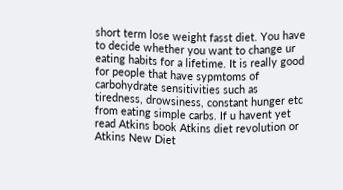short term lose weight fasst diet. You have to decide whether you want to change ur eating habits for a lifetime. It is really good for people that have sypmtoms of carbohydrate sensitivities such as tiredness, drowsiness, constant hunger etc from eating simple carbs. If u havent yet read Atkins book Atkins diet revolution or Atkins New Diet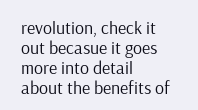revolution, check it out becasue it goes more into detail about the benefits of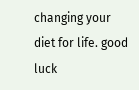changing your diet for life. good luck